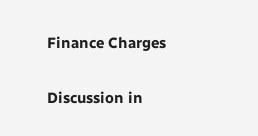Finance Charges

Discussion in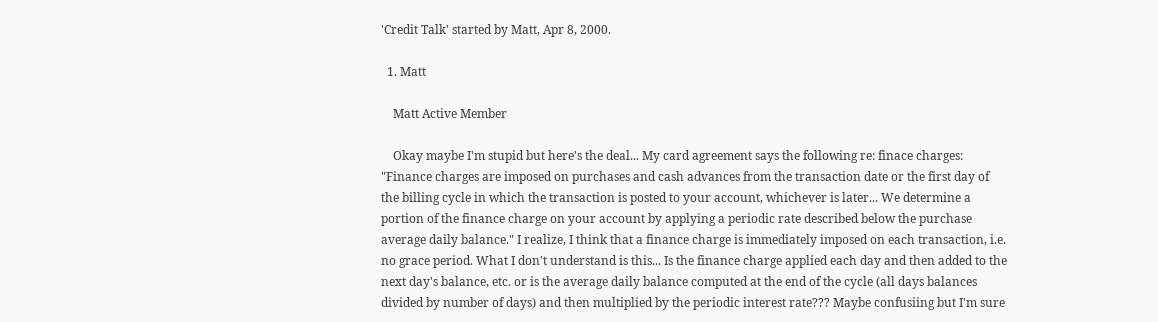'Credit Talk' started by Matt, Apr 8, 2000.

  1. Matt

    Matt Active Member

    Okay maybe I'm stupid but here's the deal... My card agreement says the following re: finace charges: "Finance charges are imposed on purchases and cash advances from the transaction date or the first day of the billing cycle in which the transaction is posted to your account, whichever is later... We determine a portion of the finance charge on your account by applying a periodic rate described below the purchase average daily balance." I realize, I think that a finance charge is immediately imposed on each transaction, i.e. no grace period. What I don't understand is this... Is the finance charge applied each day and then added to the next day's balance, etc. or is the average daily balance computed at the end of the cycle (all days balances divided by number of days) and then multiplied by the periodic interest rate??? Maybe confusiing but I'm sure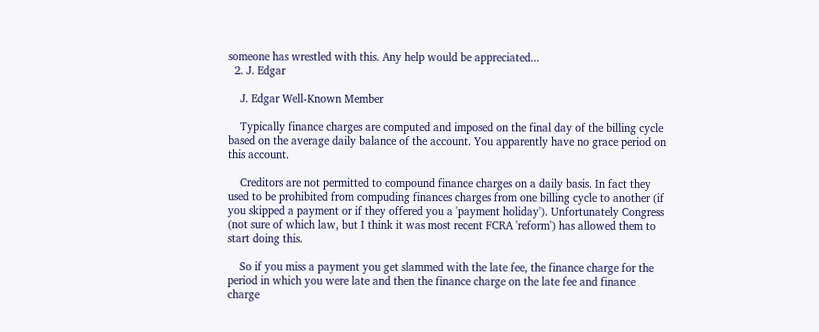someone has wrestled with this. Any help would be appreciated...
  2. J. Edgar

    J. Edgar Well-Known Member

    Typically finance charges are computed and imposed on the final day of the billing cycle based on the average daily balance of the account. You apparently have no grace period on this account.

    Creditors are not permitted to compound finance charges on a daily basis. In fact they used to be prohibited from compuding finances charges from one billing cycle to another (if you skipped a payment or if they offered you a 'payment holiday'). Unfortunately Congress (not sure of which law, but I think it was most recent FCRA 'reform') has allowed them to start doing this.

    So if you miss a payment you get slammed with the late fee, the finance charge for the period in which you were late and then the finance charge on the late fee and finance charge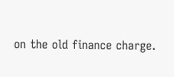on the old finance charge.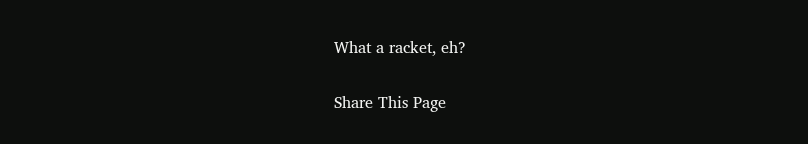What a racket, eh?

Share This Page